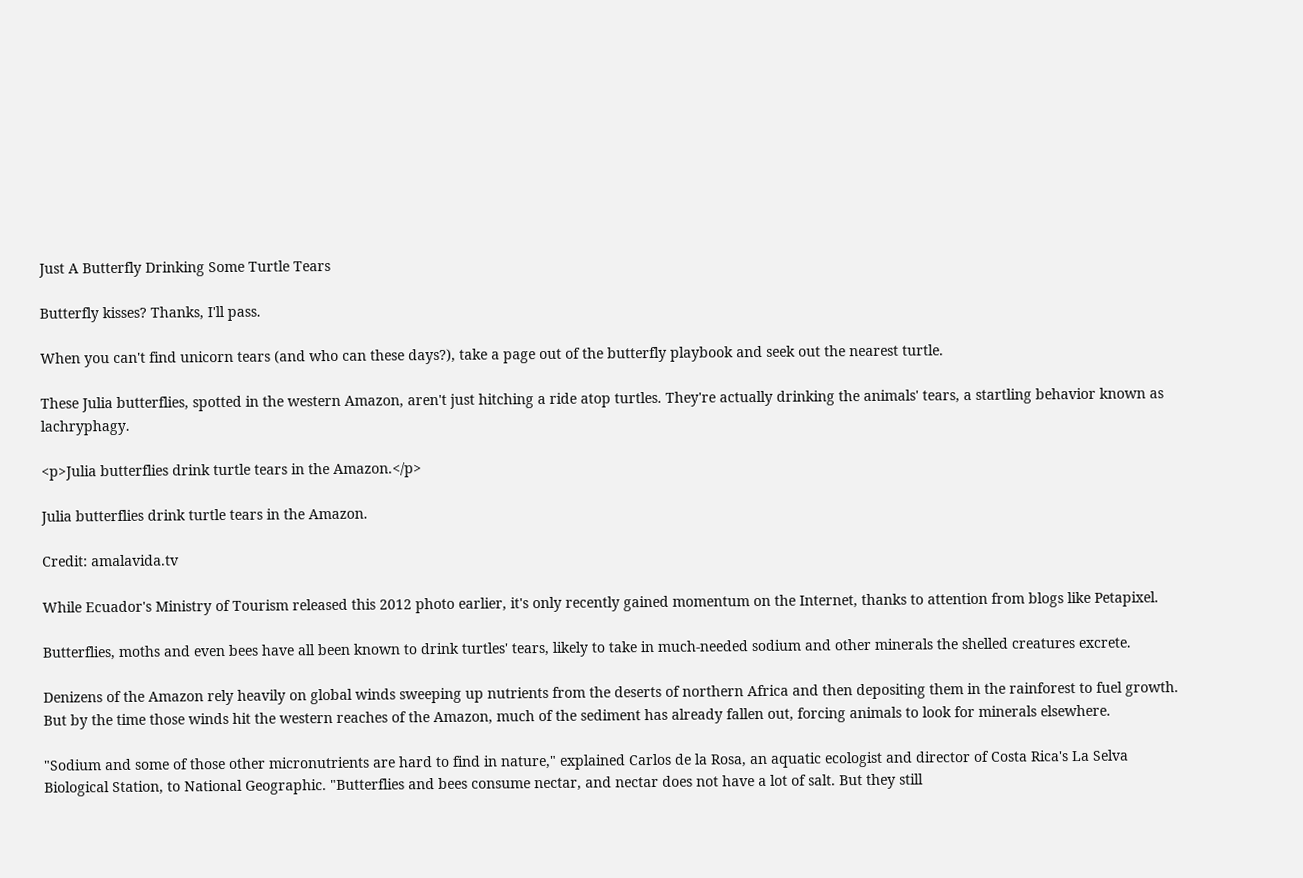Just A Butterfly Drinking Some Turtle Tears

Butterfly kisses? Thanks, I'll pass.

When you can't find unicorn tears (and who can these days?), take a page out of the butterfly playbook and seek out the nearest turtle.

These Julia butterflies, spotted in the western Amazon, aren't just hitching a ride atop turtles. They're actually drinking the animals' tears, a startling behavior known as lachryphagy.

<p>Julia butterflies drink turtle tears in the Amazon.</p>

Julia butterflies drink turtle tears in the Amazon.

Credit: amalavida.tv

While Ecuador's Ministry of Tourism released this 2012 photo earlier, it's only recently gained momentum on the Internet, thanks to attention from blogs like Petapixel.

Butterflies, moths and even bees have all been known to drink turtles' tears, likely to take in much-needed sodium and other minerals the shelled creatures excrete.

Denizens of the Amazon rely heavily on global winds sweeping up nutrients from the deserts of northern Africa and then depositing them in the rainforest to fuel growth. But by the time those winds hit the western reaches of the Amazon, much of the sediment has already fallen out, forcing animals to look for minerals elsewhere.

"Sodium and some of those other micronutrients are hard to find in nature," explained Carlos de la Rosa, an aquatic ecologist and director of Costa Rica's La Selva Biological Station, to National Geographic. "Butterflies and bees consume nectar, and nectar does not have a lot of salt. But they still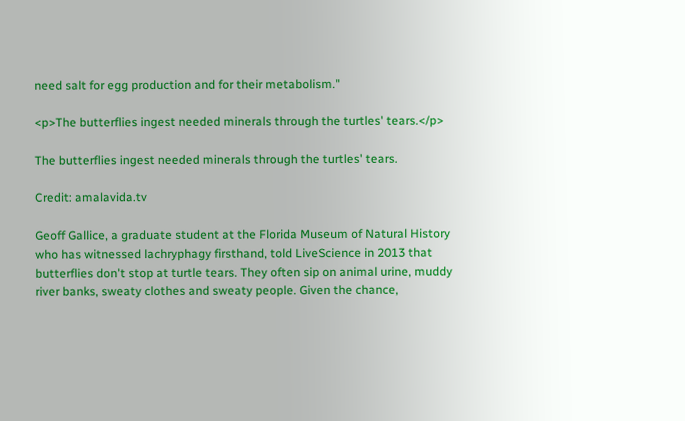need salt for egg production and for their metabolism."

<p>The butterflies ingest needed minerals through the turtles' tears.</p>

The butterflies ingest needed minerals through the turtles' tears.

Credit: amalavida.tv

Geoff Gallice, a graduate student at the Florida Museum of Natural History who has witnessed lachryphagy firsthand, told LiveScience in 2013 that butterflies don't stop at turtle tears. They often sip on animal urine, muddy river banks, sweaty clothes and sweaty people. Given the chance,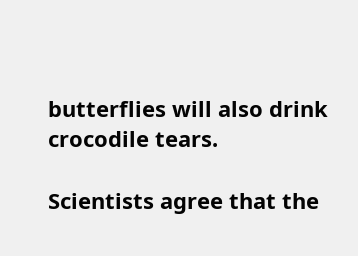butterflies will also drink crocodile tears.

Scientists agree that the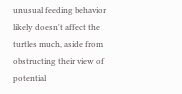unusual feeding behavior likely doesn't affect the turtles much, aside from obstructing their view of potential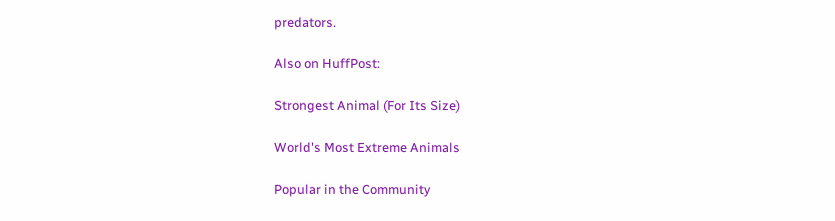predators.

Also on HuffPost:

Strongest Animal (For Its Size)

World's Most Extreme Animals

Popular in the Community